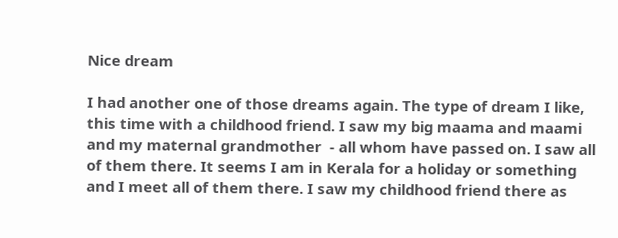Nice dream

I had another one of those dreams again. The type of dream I like, this time with a childhood friend. I saw my big maama and maami and my maternal grandmother  - all whom have passed on. I saw all of them there. It seems I am in Kerala for a holiday or something and I meet all of them there. I saw my childhood friend there as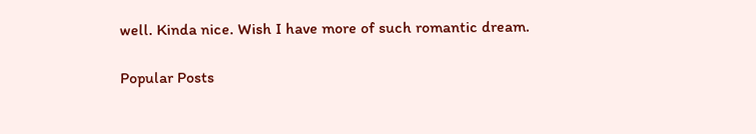well. Kinda nice. Wish I have more of such romantic dream.

Popular Posts